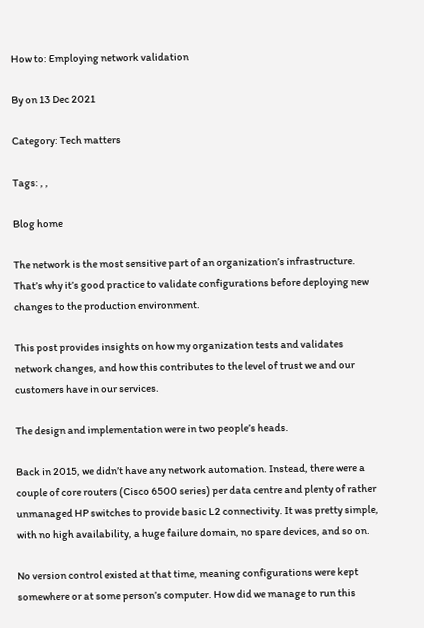How to: Employing network validation

By on 13 Dec 2021

Category: Tech matters

Tags: , ,

Blog home

The network is the most sensitive part of an organization’s infrastructure. That’s why it’s good practice to validate configurations before deploying new changes to the production environment.

This post provides insights on how my organization tests and validates network changes, and how this contributes to the level of trust we and our customers have in our services.

The design and implementation were in two people’s heads.

Back in 2015, we didn’t have any network automation. Instead, there were a couple of core routers (Cisco 6500 series) per data centre and plenty of rather unmanaged HP switches to provide basic L2 connectivity. It was pretty simple, with no high availability, a huge failure domain, no spare devices, and so on.

No version control existed at that time, meaning configurations were kept somewhere or at some person’s computer. How did we manage to run this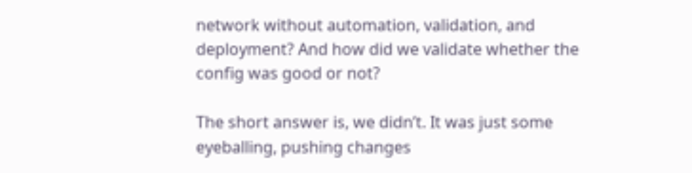network without automation, validation, and deployment? And how did we validate whether the config was good or not?

The short answer is, we didn’t. It was just some eyeballing, pushing changes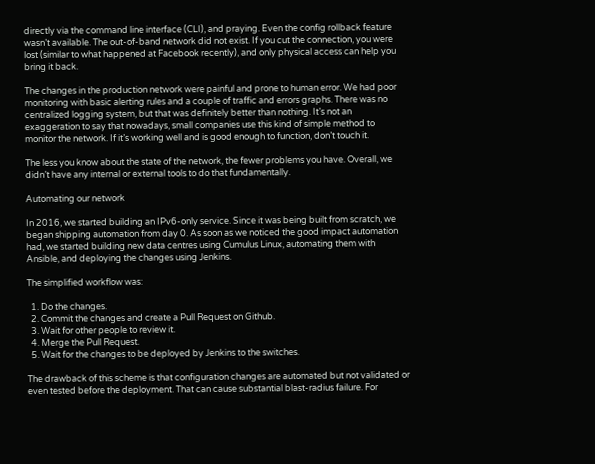directly via the command line interface (CLI), and praying. Even the config rollback feature wasn’t available. The out-of-band network did not exist. If you cut the connection, you were lost (similar to what happened at Facebook recently), and only physical access can help you bring it back.

The changes in the production network were painful and prone to human error. We had poor monitoring with basic alerting rules and a couple of traffic and errors graphs. There was no centralized logging system, but that was definitely better than nothing. It’s not an exaggeration to say that nowadays, small companies use this kind of simple method to monitor the network. If it’s working well and is good enough to function, don’t touch it.

The less you know about the state of the network, the fewer problems you have. Overall, we didn’t have any internal or external tools to do that fundamentally.

Automating our network

In 2016, we started building an IPv6-only service. Since it was being built from scratch, we began shipping automation from day 0. As soon as we noticed the good impact automation had, we started building new data centres using Cumulus Linux, automating them with Ansible, and deploying the changes using Jenkins.

The simplified workflow was:

  1. Do the changes.
  2. Commit the changes and create a Pull Request on Github.
  3. Wait for other people to review it.
  4. Merge the Pull Request.
  5. Wait for the changes to be deployed by Jenkins to the switches.

The drawback of this scheme is that configuration changes are automated but not validated or even tested before the deployment. That can cause substantial blast-radius failure. For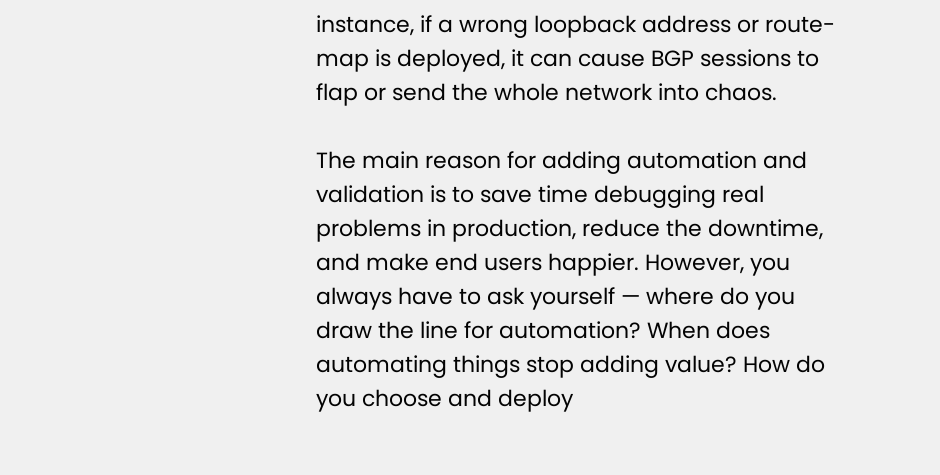instance, if a wrong loopback address or route-map is deployed, it can cause BGP sessions to flap or send the whole network into chaos.

The main reason for adding automation and validation is to save time debugging real problems in production, reduce the downtime, and make end users happier. However, you always have to ask yourself — where do you draw the line for automation? When does automating things stop adding value? How do you choose and deploy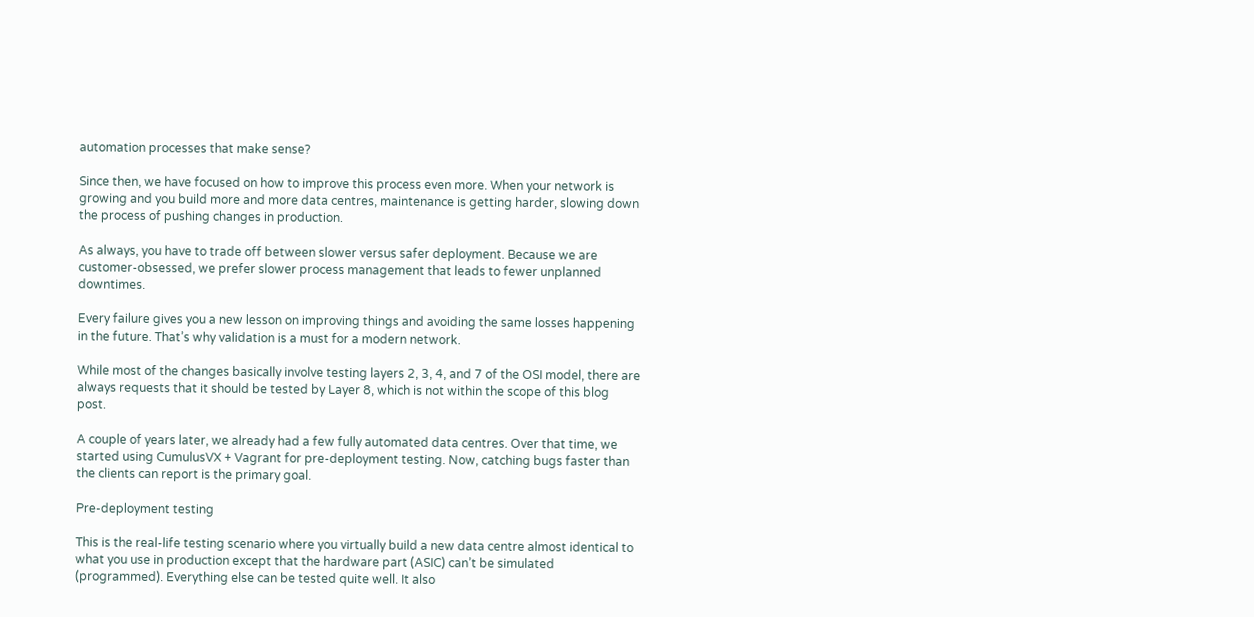automation processes that make sense?

Since then, we have focused on how to improve this process even more. When your network is growing and you build more and more data centres, maintenance is getting harder, slowing down the process of pushing changes in production.

As always, you have to trade off between slower versus safer deployment. Because we are customer-obsessed, we prefer slower process management that leads to fewer unplanned downtimes.

Every failure gives you a new lesson on improving things and avoiding the same losses happening in the future. That’s why validation is a must for a modern network.

While most of the changes basically involve testing layers 2, 3, 4, and 7 of the OSI model, there are always requests that it should be tested by Layer 8, which is not within the scope of this blog post.

A couple of years later, we already had a few fully automated data centres. Over that time, we started using CumulusVX + Vagrant for pre-deployment testing. Now, catching bugs faster than the clients can report is the primary goal.

Pre-deployment testing

This is the real-life testing scenario where you virtually build a new data centre almost identical to what you use in production except that the hardware part (ASIC) can’t be simulated (programmed). Everything else can be tested quite well. It also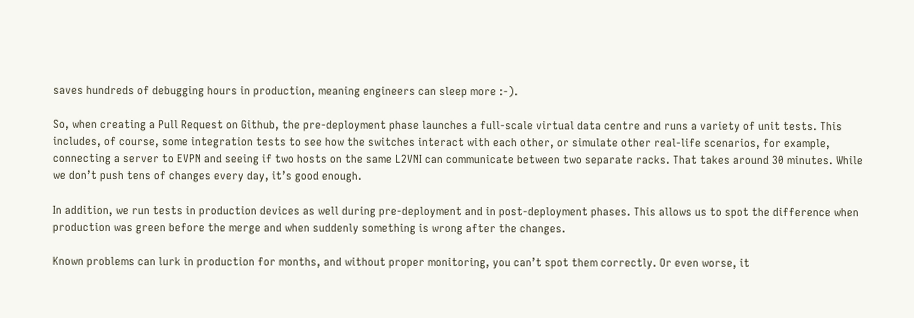saves hundreds of debugging hours in production, meaning engineers can sleep more :-).

So, when creating a Pull Request on Github, the pre-deployment phase launches a full-scale virtual data centre and runs a variety of unit tests. This includes, of course, some integration tests to see how the switches interact with each other, or simulate other real-life scenarios, for example, connecting a server to EVPN and seeing if two hosts on the same L2VNI can communicate between two separate racks. That takes around 30 minutes. While we don’t push tens of changes every day, it’s good enough.

In addition, we run tests in production devices as well during pre-deployment and in post-deployment phases. This allows us to spot the difference when production was green before the merge and when suddenly something is wrong after the changes.

Known problems can lurk in production for months, and without proper monitoring, you can’t spot them correctly. Or even worse, it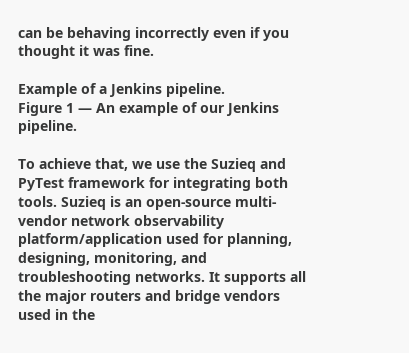can be behaving incorrectly even if you thought it was fine.

Example of a Jenkins pipeline.
Figure 1 — An example of our Jenkins pipeline.

To achieve that, we use the Suzieq and PyTest framework for integrating both tools. Suzieq is an open-source multi-vendor network observability platform/application used for planning, designing, monitoring, and troubleshooting networks. It supports all the major routers and bridge vendors used in the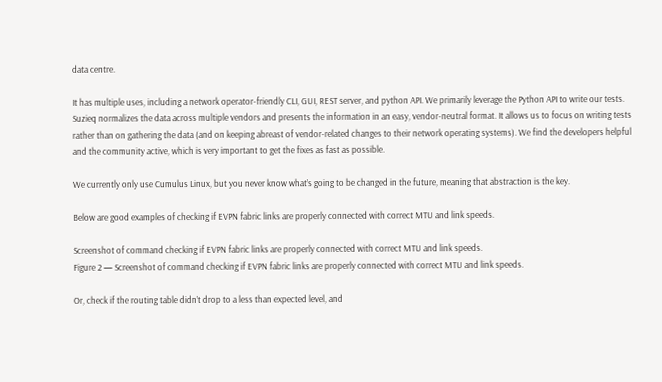data centre.

It has multiple uses, including a network operator-friendly CLI, GUI, REST server, and python API. We primarily leverage the Python API to write our tests. Suzieq normalizes the data across multiple vendors and presents the information in an easy, vendor-neutral format. It allows us to focus on writing tests rather than on gathering the data (and on keeping abreast of vendor-related changes to their network operating systems). We find the developers helpful and the community active, which is very important to get the fixes as fast as possible.

We currently only use Cumulus Linux, but you never know what’s going to be changed in the future, meaning that abstraction is the key.

Below are good examples of checking if EVPN fabric links are properly connected with correct MTU and link speeds.

Screenshot of command checking if EVPN fabric links are properly connected with correct MTU and link speeds.
Figure 2 — Screenshot of command checking if EVPN fabric links are properly connected with correct MTU and link speeds.

Or, check if the routing table didn’t drop to a less than expected level, and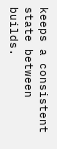keeps a consistent state between builds.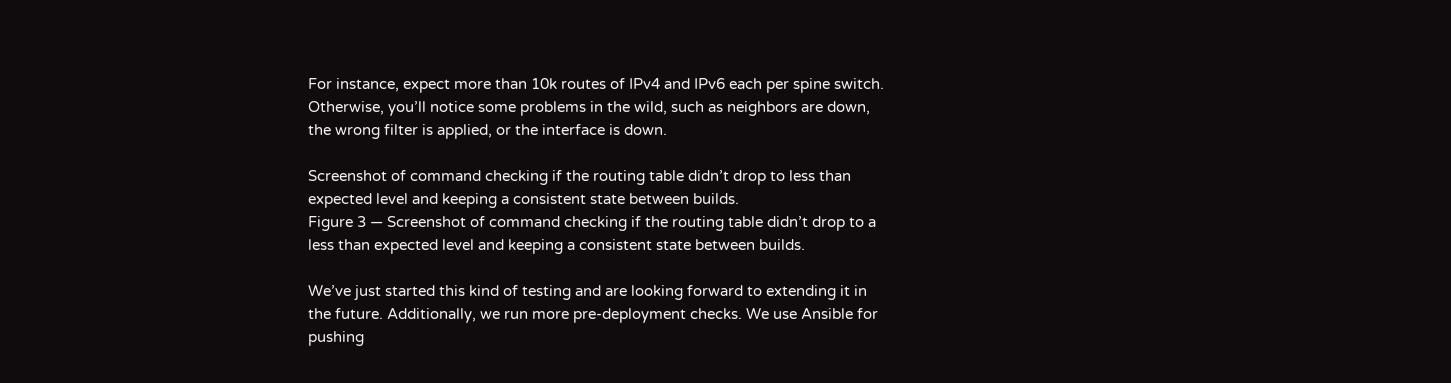For instance, expect more than 10k routes of IPv4 and IPv6 each per spine switch. Otherwise, you’ll notice some problems in the wild, such as neighbors are down, the wrong filter is applied, or the interface is down.

Screenshot of command checking if the routing table didn’t drop to less than expected level and keeping a consistent state between builds.
Figure 3 — Screenshot of command checking if the routing table didn’t drop to a less than expected level and keeping a consistent state between builds.

We’ve just started this kind of testing and are looking forward to extending it in the future. Additionally, we run more pre-deployment checks. We use Ansible for pushing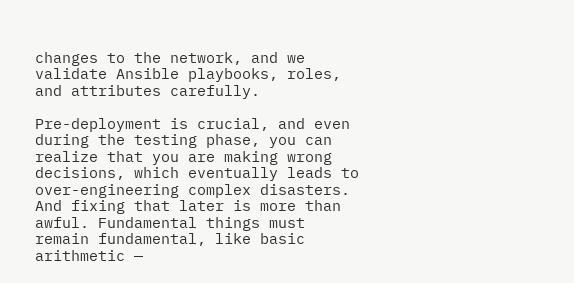changes to the network, and we validate Ansible playbooks, roles, and attributes carefully.

Pre-deployment is crucial, and even during the testing phase, you can realize that you are making wrong decisions, which eventually leads to over-engineering complex disasters. And fixing that later is more than awful. Fundamental things must remain fundamental, like basic arithmetic —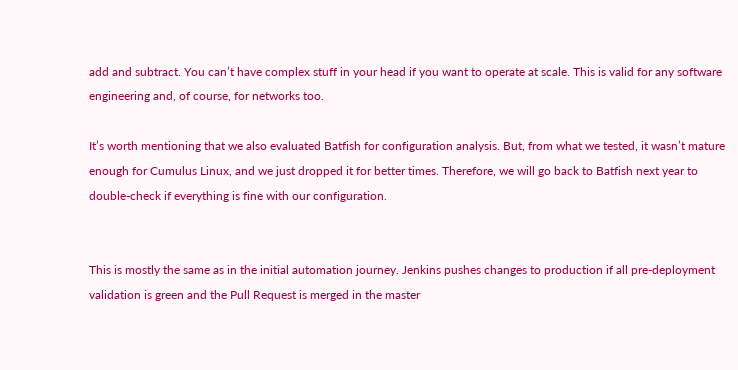add and subtract. You can’t have complex stuff in your head if you want to operate at scale. This is valid for any software engineering and, of course, for networks too.

It’s worth mentioning that we also evaluated Batfish for configuration analysis. But, from what we tested, it wasn’t mature enough for Cumulus Linux, and we just dropped it for better times. Therefore, we will go back to Batfish next year to double-check if everything is fine with our configuration.


This is mostly the same as in the initial automation journey. Jenkins pushes changes to production if all pre-deployment validation is green and the Pull Request is merged in the master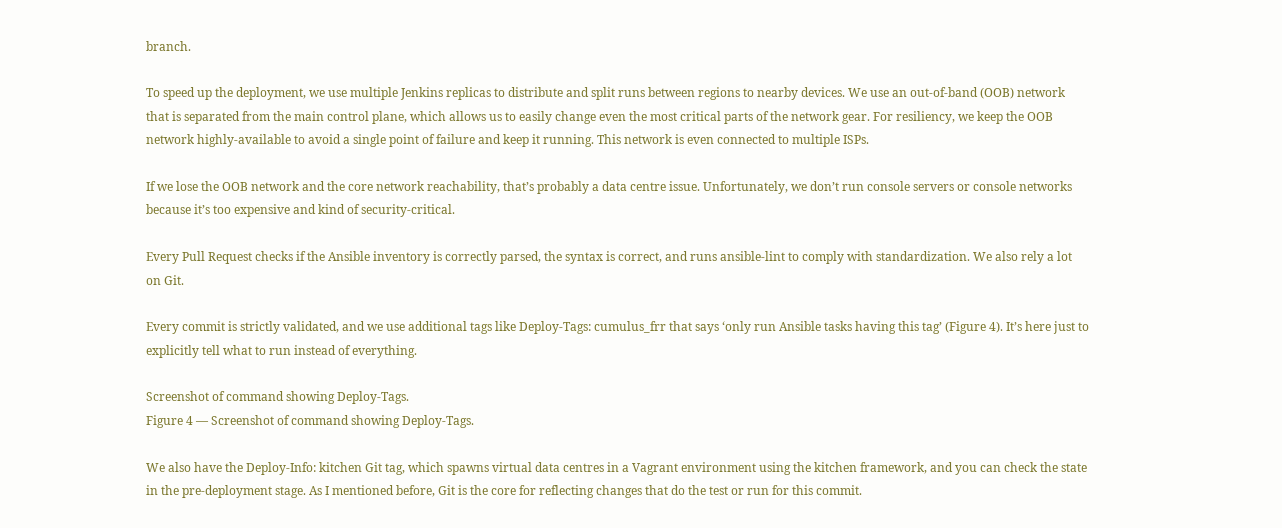branch.

To speed up the deployment, we use multiple Jenkins replicas to distribute and split runs between regions to nearby devices. We use an out-of-band (OOB) network that is separated from the main control plane, which allows us to easily change even the most critical parts of the network gear. For resiliency, we keep the OOB network highly-available to avoid a single point of failure and keep it running. This network is even connected to multiple ISPs.

If we lose the OOB network and the core network reachability, that’s probably a data centre issue. Unfortunately, we don’t run console servers or console networks because it’s too expensive and kind of security-critical.

Every Pull Request checks if the Ansible inventory is correctly parsed, the syntax is correct, and runs ansible-lint to comply with standardization. We also rely a lot on Git.

Every commit is strictly validated, and we use additional tags like Deploy-Tags: cumulus_frr that says ‘only run Ansible tasks having this tag’ (Figure 4). It’s here just to explicitly tell what to run instead of everything.

Screenshot of command showing Deploy-Tags.
Figure 4 — Screenshot of command showing Deploy-Tags.

We also have the Deploy-Info: kitchen Git tag, which spawns virtual data centres in a Vagrant environment using the kitchen framework, and you can check the state in the pre-deployment stage. As I mentioned before, Git is the core for reflecting changes that do the test or run for this commit.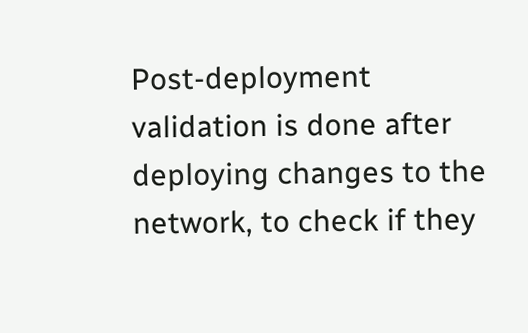Post-deployment validation is done after deploying changes to the network, to check if they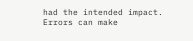had the intended impact. Errors can make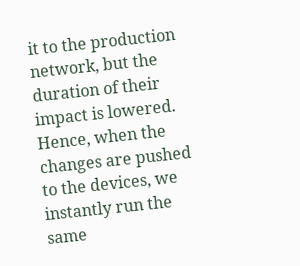it to the production network, but the duration of their impact is lowered. Hence, when the changes are pushed to the devices, we instantly run the same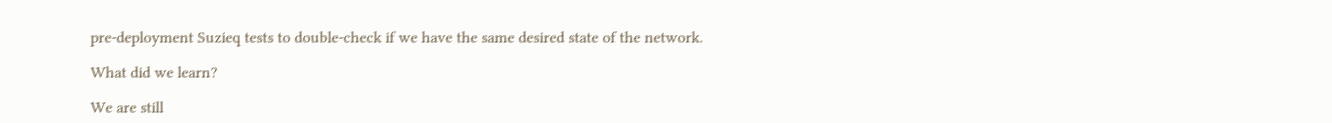pre-deployment Suzieq tests to double-check if we have the same desired state of the network.

What did we learn?

We are still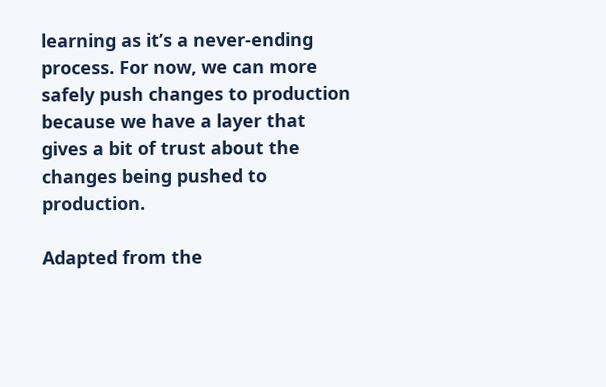learning as it’s a never-ending process. For now, we can more safely push changes to production because we have a layer that gives a bit of trust about the changes being pushed to production.

Adapted from the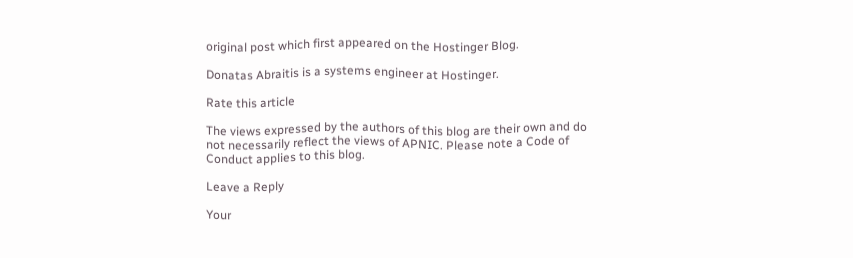original post which first appeared on the Hostinger Blog.

Donatas Abraitis is a systems engineer at Hostinger.

Rate this article

The views expressed by the authors of this blog are their own and do not necessarily reflect the views of APNIC. Please note a Code of Conduct applies to this blog.

Leave a Reply

Your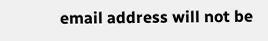email address will not be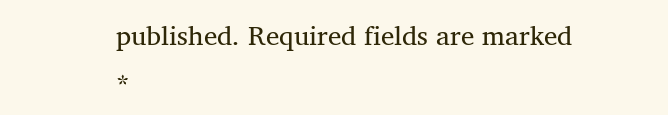published. Required fields are marked *